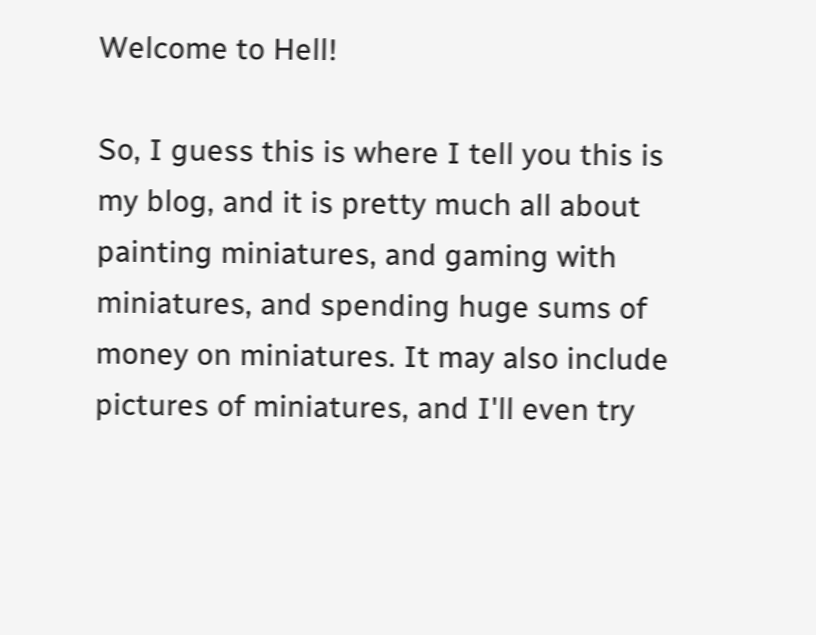Welcome to Hell!

So, I guess this is where I tell you this is my blog, and it is pretty much all about painting miniatures, and gaming with miniatures, and spending huge sums of money on miniatures. It may also include pictures of miniatures, and I'll even try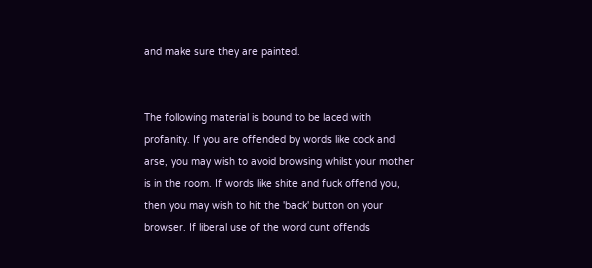and make sure they are painted.


The following material is bound to be laced with profanity. If you are offended by words like cock and arse, you may wish to avoid browsing whilst your mother is in the room. If words like shite and fuck offend you, then you may wish to hit the 'back' button on your browser. If liberal use of the word cunt offends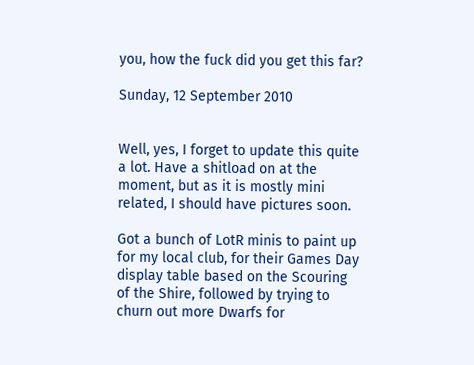you, how the fuck did you get this far?

Sunday, 12 September 2010


Well, yes, I forget to update this quite a lot. Have a shitload on at the moment, but as it is mostly mini related, I should have pictures soon.

Got a bunch of LotR minis to paint up for my local club, for their Games Day display table based on the Scouring of the Shire, followed by trying to churn out more Dwarfs for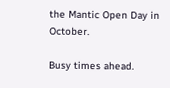the Mantic Open Day in October.

Busy times ahead.